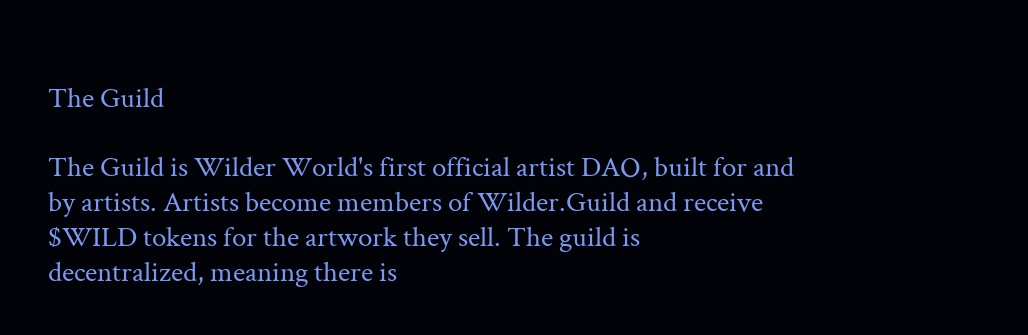The Guild

The Guild is Wilder World's first official artist DAO, built for and by artists. Artists become members of Wilder.Guild and receive $WILD tokens for the artwork they sell. The guild is decentralized, meaning there is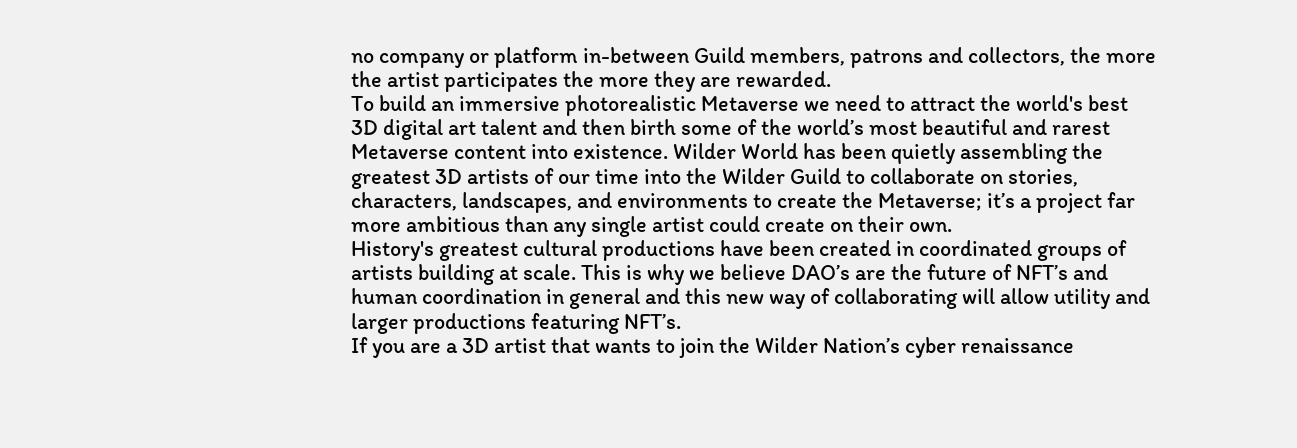no company or platform in-between Guild members, patrons and collectors, the more the artist participates the more they are rewarded.
To build an immersive photorealistic Metaverse we need to attract the world's best 3D digital art talent and then birth some of the world’s most beautiful and rarest Metaverse content into existence. Wilder World has been quietly assembling the greatest 3D artists of our time into the Wilder Guild to collaborate on stories, characters, landscapes, and environments to create the Metaverse; it’s a project far more ambitious than any single artist could create on their own.
History's greatest cultural productions have been created in coordinated groups of artists building at scale. This is why we believe DAO’s are the future of NFT’s and human coordination in general and this new way of collaborating will allow utility and larger productions featuring NFT’s.
If you are a 3D artist that wants to join the Wilder Nation’s cyber renaissance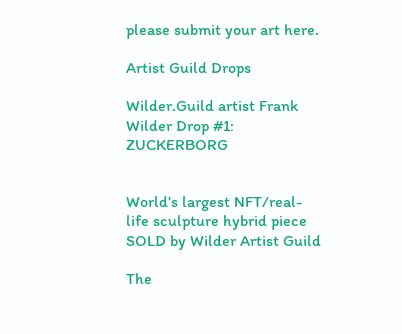please submit your art here.

Artist Guild Drops

Wilder.Guild artist Frank Wilder Drop #1: ZUCKERBORG


World’s largest NFT/real-life sculpture hybrid piece SOLD by Wilder Artist Guild

The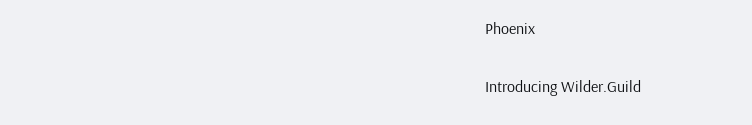Phoenix

Introducing Wilder.Guild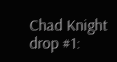Chad Knight drop #1: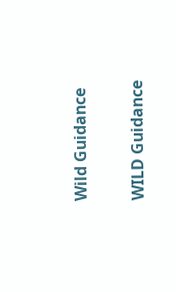Wild Guidance

WILD Guidance